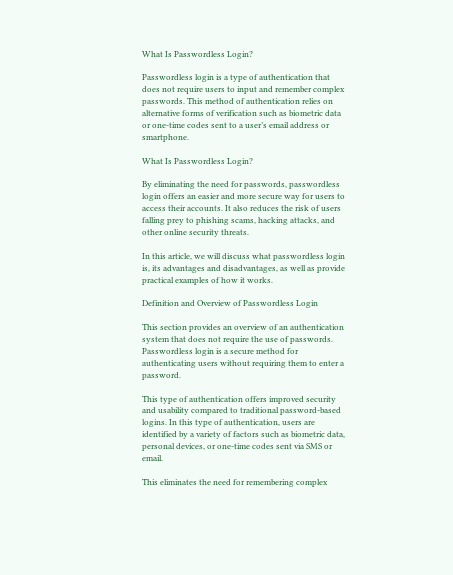What Is Passwordless Login?

Passwordless login is a type of authentication that does not require users to input and remember complex passwords. This method of authentication relies on alternative forms of verification such as biometric data or one-time codes sent to a user’s email address or smartphone.

What Is Passwordless Login?

By eliminating the need for passwords, passwordless login offers an easier and more secure way for users to access their accounts. It also reduces the risk of users falling prey to phishing scams, hacking attacks, and other online security threats.

In this article, we will discuss what passwordless login is, its advantages and disadvantages, as well as provide practical examples of how it works.

Definition and Overview of Passwordless Login

This section provides an overview of an authentication system that does not require the use of passwords. Passwordless login is a secure method for authenticating users without requiring them to enter a password.

This type of authentication offers improved security and usability compared to traditional password-based logins. In this type of authentication, users are identified by a variety of factors such as biometric data, personal devices, or one-time codes sent via SMS or email.

This eliminates the need for remembering complex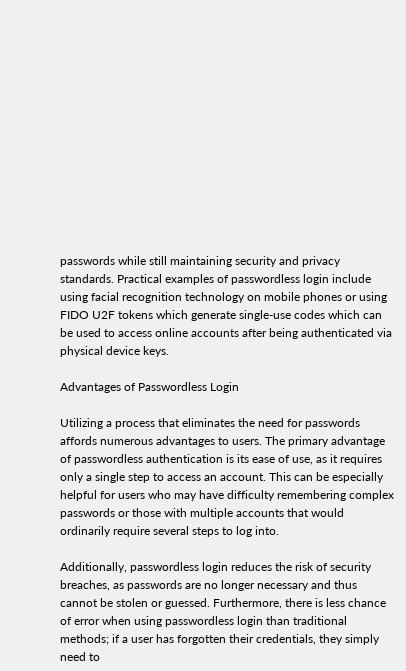passwords while still maintaining security and privacy standards. Practical examples of passwordless login include using facial recognition technology on mobile phones or using FIDO U2F tokens which generate single-use codes which can be used to access online accounts after being authenticated via physical device keys.

Advantages of Passwordless Login

Utilizing a process that eliminates the need for passwords affords numerous advantages to users. The primary advantage of passwordless authentication is its ease of use, as it requires only a single step to access an account. This can be especially helpful for users who may have difficulty remembering complex passwords or those with multiple accounts that would ordinarily require several steps to log into.

Additionally, passwordless login reduces the risk of security breaches, as passwords are no longer necessary and thus cannot be stolen or guessed. Furthermore, there is less chance of error when using passwordless login than traditional methods; if a user has forgotten their credentials, they simply need to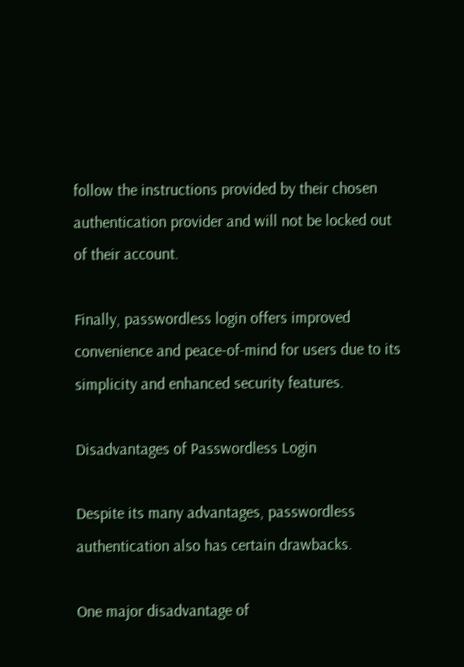follow the instructions provided by their chosen authentication provider and will not be locked out of their account.

Finally, passwordless login offers improved convenience and peace-of-mind for users due to its simplicity and enhanced security features.

Disadvantages of Passwordless Login

Despite its many advantages, passwordless authentication also has certain drawbacks.

One major disadvantage of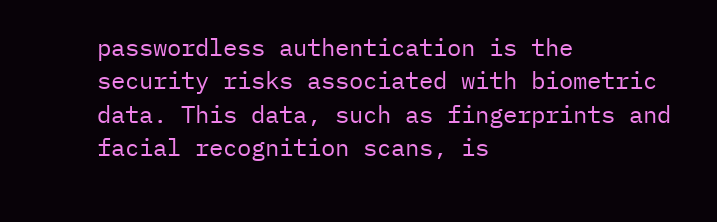passwordless authentication is the security risks associated with biometric data. This data, such as fingerprints and facial recognition scans, is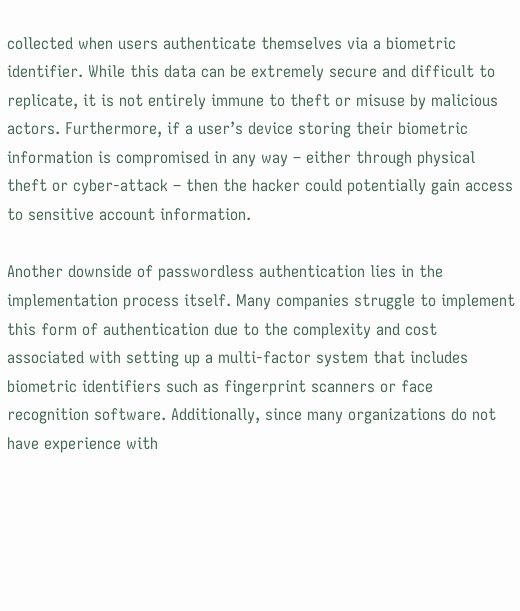collected when users authenticate themselves via a biometric identifier. While this data can be extremely secure and difficult to replicate, it is not entirely immune to theft or misuse by malicious actors. Furthermore, if a user’s device storing their biometric information is compromised in any way – either through physical theft or cyber-attack – then the hacker could potentially gain access to sensitive account information.

Another downside of passwordless authentication lies in the implementation process itself. Many companies struggle to implement this form of authentication due to the complexity and cost associated with setting up a multi-factor system that includes biometric identifiers such as fingerprint scanners or face recognition software. Additionally, since many organizations do not have experience with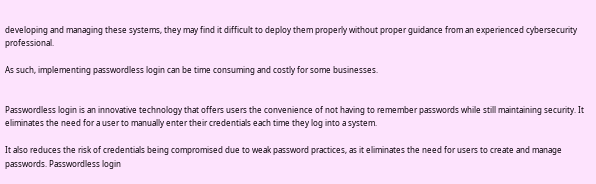developing and managing these systems, they may find it difficult to deploy them properly without proper guidance from an experienced cybersecurity professional.

As such, implementing passwordless login can be time consuming and costly for some businesses.


Passwordless login is an innovative technology that offers users the convenience of not having to remember passwords while still maintaining security. It eliminates the need for a user to manually enter their credentials each time they log into a system.

It also reduces the risk of credentials being compromised due to weak password practices, as it eliminates the need for users to create and manage passwords. Passwordless login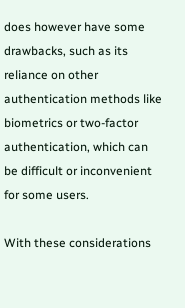does however have some drawbacks, such as its reliance on other authentication methods like biometrics or two-factor authentication, which can be difficult or inconvenient for some users.

With these considerations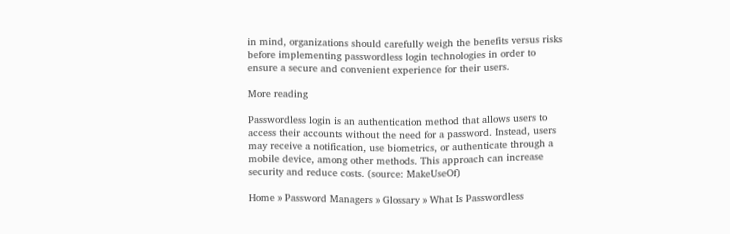in mind, organizations should carefully weigh the benefits versus risks before implementing passwordless login technologies in order to ensure a secure and convenient experience for their users.

More reading

Passwordless login is an authentication method that allows users to access their accounts without the need for a password. Instead, users may receive a notification, use biometrics, or authenticate through a mobile device, among other methods. This approach can increase security and reduce costs. (source: MakeUseOf)

Home » Password Managers » Glossary » What Is Passwordless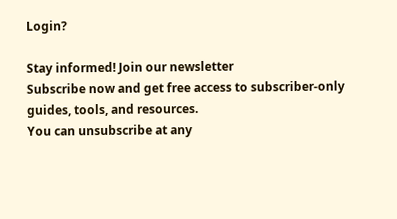Login?

Stay informed! Join our newsletter
Subscribe now and get free access to subscriber-only guides, tools, and resources.
You can unsubscribe at any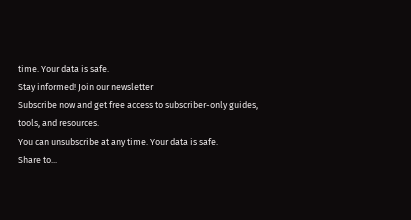time. Your data is safe.
Stay informed! Join our newsletter
Subscribe now and get free access to subscriber-only guides, tools, and resources.
You can unsubscribe at any time. Your data is safe.
Share to...